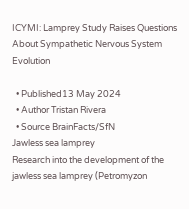ICYMI: Lamprey Study Raises Questions About Sympathetic Nervous System Evolution

  • Published13 May 2024
  • Author Tristan Rivera
  • Source BrainFacts/SfN
Jawless sea lamprey
Research into the development of the jawless sea lamprey (Petromyzon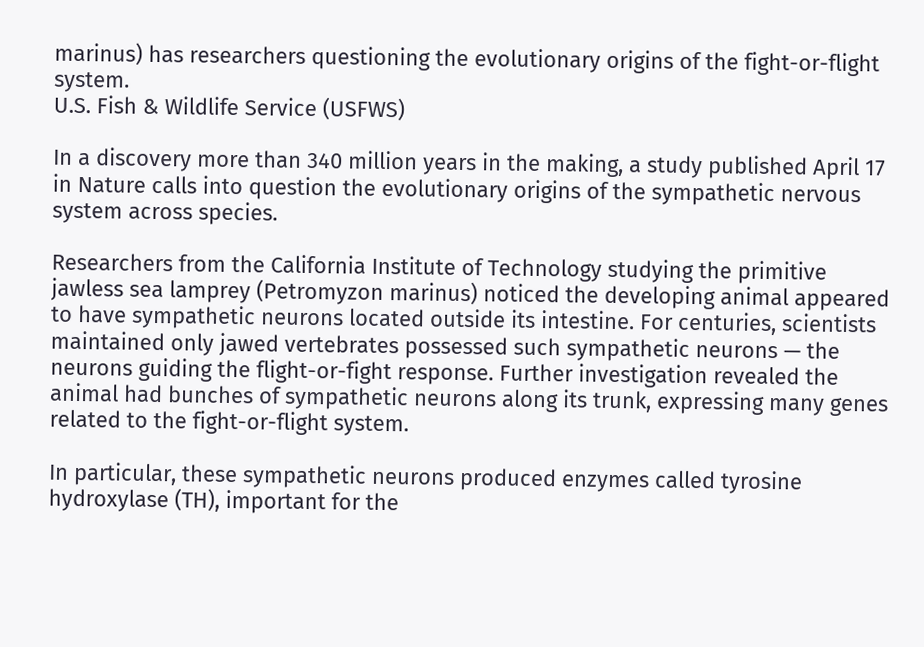marinus) has researchers questioning the evolutionary origins of the fight-or-flight system.
U.S. Fish & Wildlife Service (USFWS)

In a discovery more than 340 million years in the making, a study published April 17 in Nature calls into question the evolutionary origins of the sympathetic nervous system across species.

Researchers from the California Institute of Technology studying the primitive jawless sea lamprey (Petromyzon marinus) noticed the developing animal appeared to have sympathetic neurons located outside its intestine. For centuries, scientists maintained only jawed vertebrates possessed such sympathetic neurons — the neurons guiding the flight-or-fight response. Further investigation revealed the animal had bunches of sympathetic neurons along its trunk, expressing many genes related to the fight-or-flight system.

In particular, these sympathetic neurons produced enzymes called tyrosine hydroxylase (TH), important for the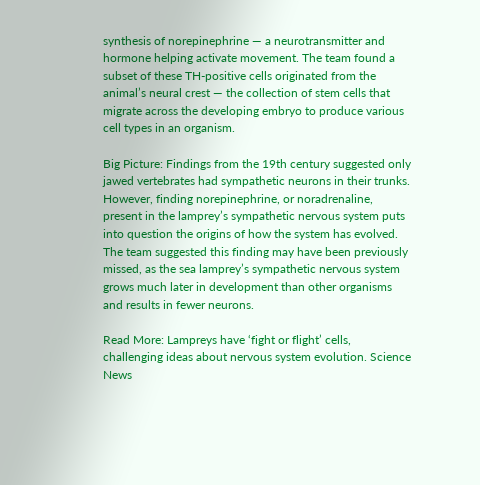synthesis of norepinephrine — a neurotransmitter and hormone helping activate movement. The team found a subset of these TH-positive cells originated from the animal’s neural crest — the collection of stem cells that migrate across the developing embryo to produce various cell types in an organism.

Big Picture: Findings from the 19th century suggested only jawed vertebrates had sympathetic neurons in their trunks. However, finding norepinephrine, or noradrenaline, present in the lamprey’s sympathetic nervous system puts into question the origins of how the system has evolved. The team suggested this finding may have been previously missed, as the sea lamprey’s sympathetic nervous system grows much later in development than other organisms and results in fewer neurons.

Read More: Lampreys have ‘fight or flight’ cells, challenging ideas about nervous system evolution. Science News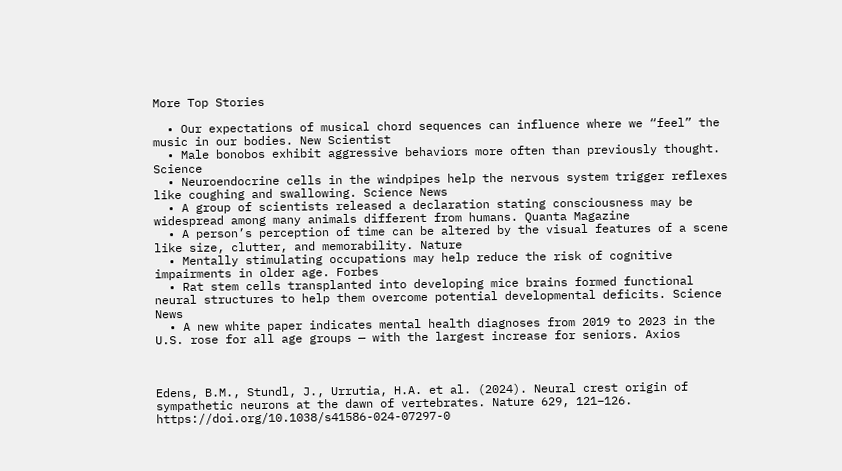More Top Stories

  • Our expectations of musical chord sequences can influence where we “feel” the music in our bodies. New Scientist
  • Male bonobos exhibit aggressive behaviors more often than previously thought. Science
  • Neuroendocrine cells in the windpipes help the nervous system trigger reflexes like coughing and swallowing. Science News
  • A group of scientists released a declaration stating consciousness may be widespread among many animals different from humans. Quanta Magazine
  • A person’s perception of time can be altered by the visual features of a scene like size, clutter, and memorability. Nature
  • Mentally stimulating occupations may help reduce the risk of cognitive impairments in older age. Forbes
  • Rat stem cells transplanted into developing mice brains formed functional neural structures to help them overcome potential developmental deficits. Science News
  • A new white paper indicates mental health diagnoses from 2019 to 2023 in the U.S. rose for all age groups — with the largest increase for seniors. Axios



Edens, B.M., Stundl, J., Urrutia, H.A. et al. (2024). Neural crest origin of sympathetic neurons at the dawn of vertebrates. Nature 629, 121–126. https://doi.org/10.1038/s41586-024-07297-0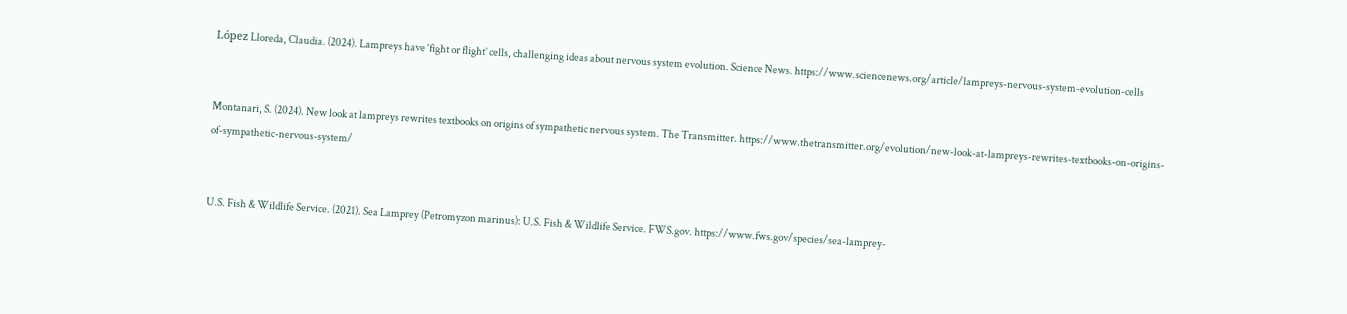López Lloreda, Claudia. (2024). Lampreys have ‘fight or flight’ cells, challenging ideas about nervous system evolution. Science News. https://www.sciencenews.org/article/lampreys-nervous-system-evolution-cells


Montanari, S. (2024). New look at lampreys rewrites textbooks on origins of sympathetic nervous system. The Transmitter. https://www.thetransmitter.org/evolution/new-look-at-lampreys-rewrites-textbooks-on-origins-of-sympathetic-nervous-system/


U.S. Fish & Wildlife Service. (2021). Sea Lamprey (Petromyzon marinus): U.S. Fish & Wildlife Service. FWS.gov. https://www.fws.gov/species/sea-lamprey-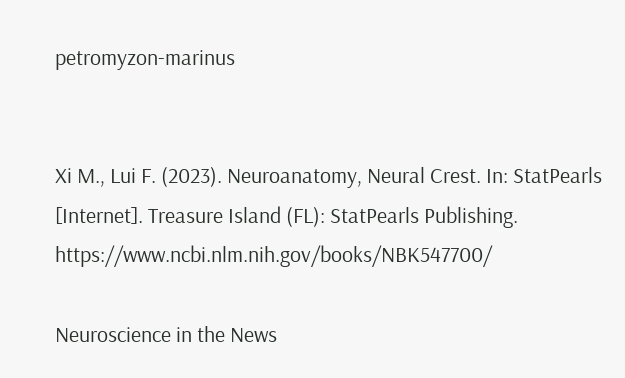petromyzon-marinus


Xi M., Lui F. (2023). Neuroanatomy, Neural Crest. In: StatPearls [Internet]. Treasure Island (FL): StatPearls Publishing. https://www.ncbi.nlm.nih.gov/books/NBK547700/

Neuroscience in the News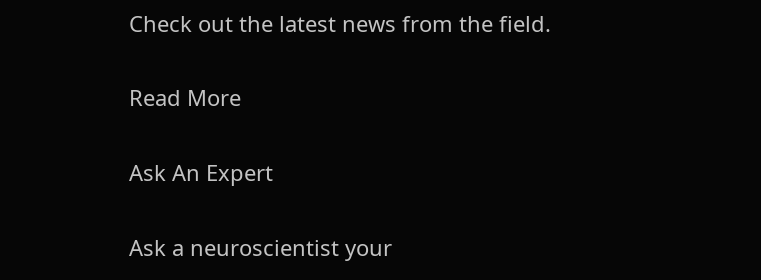Check out the latest news from the field.

Read More

Ask An Expert

Ask a neuroscientist your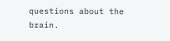questions about the brain.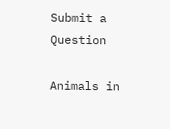Submit a Question

Animals in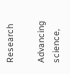Research

Advancing science,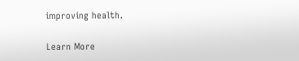improving health.

Learn More